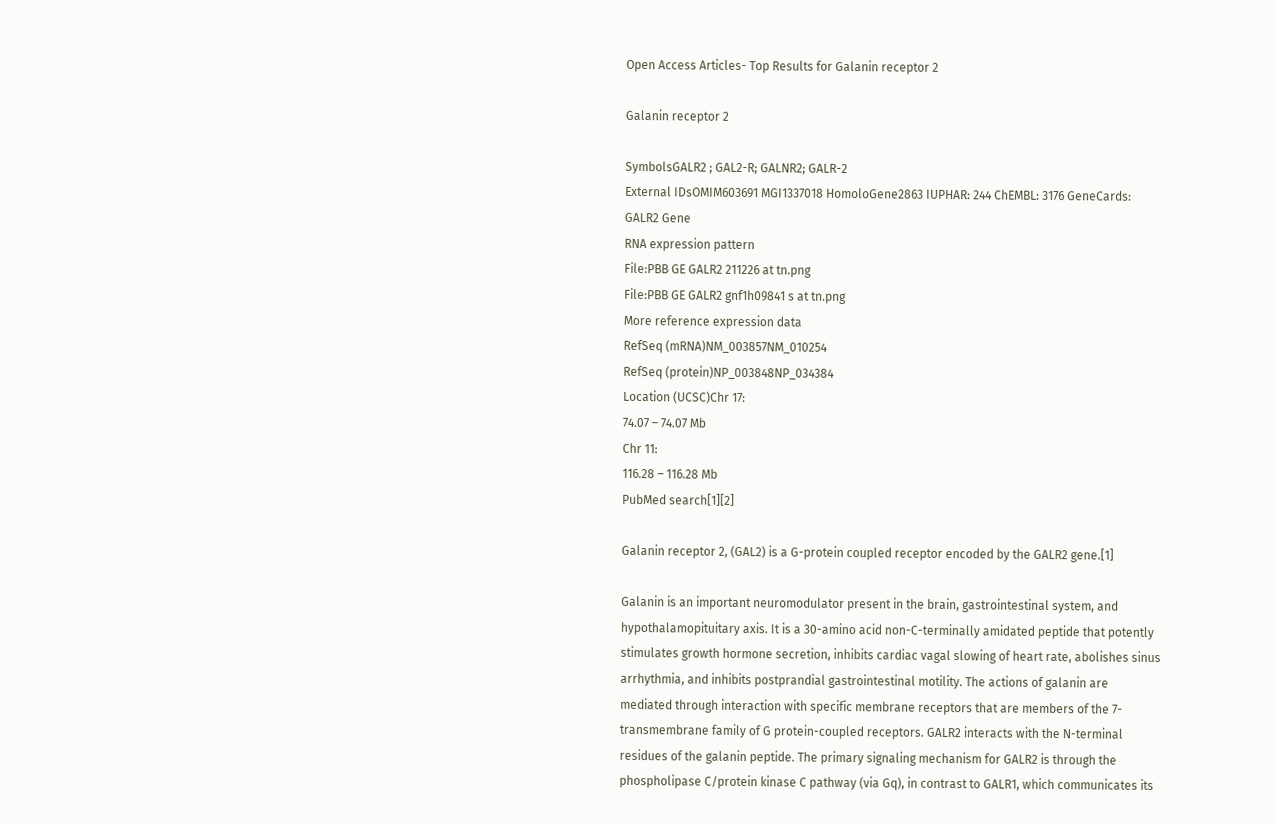Open Access Articles- Top Results for Galanin receptor 2

Galanin receptor 2

SymbolsGALR2 ; GAL2-R; GALNR2; GALR-2
External IDsOMIM603691 MGI1337018 HomoloGene2863 IUPHAR: 244 ChEMBL: 3176 GeneCards: GALR2 Gene
RNA expression pattern
File:PBB GE GALR2 211226 at tn.png
File:PBB GE GALR2 gnf1h09841 s at tn.png
More reference expression data
RefSeq (mRNA)NM_003857NM_010254
RefSeq (protein)NP_003848NP_034384
Location (UCSC)Chr 17:
74.07 – 74.07 Mb
Chr 11:
116.28 – 116.28 Mb
PubMed search[1][2]

Galanin receptor 2, (GAL2) is a G-protein coupled receptor encoded by the GALR2 gene.[1]

Galanin is an important neuromodulator present in the brain, gastrointestinal system, and hypothalamopituitary axis. It is a 30-amino acid non-C-terminally amidated peptide that potently stimulates growth hormone secretion, inhibits cardiac vagal slowing of heart rate, abolishes sinus arrhythmia, and inhibits postprandial gastrointestinal motility. The actions of galanin are mediated through interaction with specific membrane receptors that are members of the 7-transmembrane family of G protein-coupled receptors. GALR2 interacts with the N-terminal residues of the galanin peptide. The primary signaling mechanism for GALR2 is through the phospholipase C/protein kinase C pathway (via Gq), in contrast to GALR1, which communicates its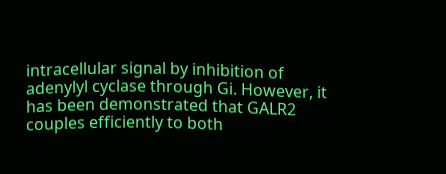intracellular signal by inhibition of adenylyl cyclase through Gi. However, it has been demonstrated that GALR2 couples efficiently to both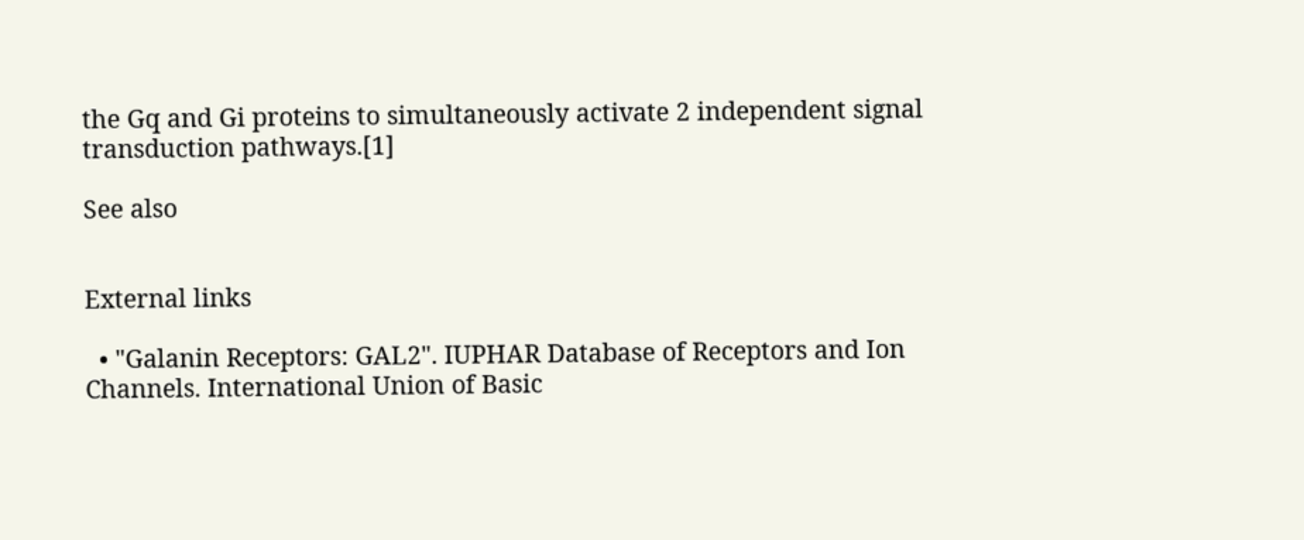the Gq and Gi proteins to simultaneously activate 2 independent signal transduction pathways.[1]

See also


External links

  • "Galanin Receptors: GAL2". IUPHAR Database of Receptors and Ion Channels. International Union of Basic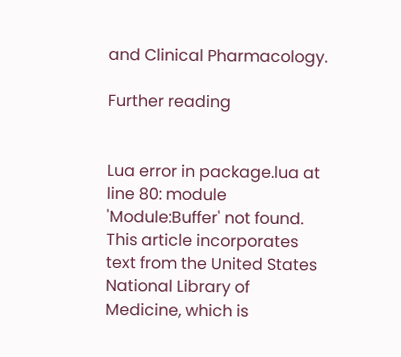and Clinical Pharmacology.

Further reading


Lua error in package.lua at line 80: module 'Module:Buffer' not found. This article incorporates text from the United States National Library of Medicine, which is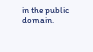in the public domain.